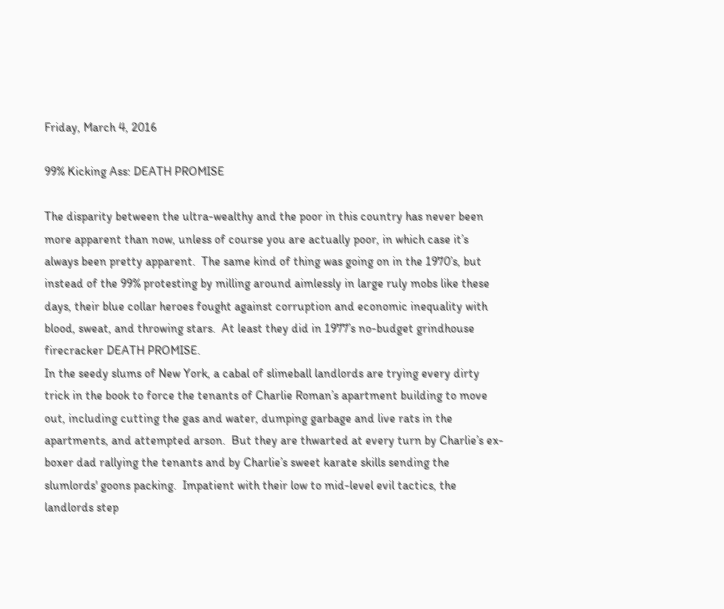Friday, March 4, 2016

99% Kicking Ass: DEATH PROMISE

The disparity between the ultra-wealthy and the poor in this country has never been more apparent than now, unless of course you are actually poor, in which case it’s always been pretty apparent.  The same kind of thing was going on in the 1970’s, but instead of the 99% protesting by milling around aimlessly in large ruly mobs like these days, their blue collar heroes fought against corruption and economic inequality with blood, sweat, and throwing stars.  At least they did in 1977’s no-budget grindhouse firecracker DEATH PROMISE.
In the seedy slums of New York, a cabal of slimeball landlords are trying every dirty trick in the book to force the tenants of Charlie Roman’s apartment building to move out, including cutting the gas and water, dumping garbage and live rats in the apartments, and attempted arson.  But they are thwarted at every turn by Charlie’s ex-boxer dad rallying the tenants and by Charlie’s sweet karate skills sending the slumlords' goons packing.  Impatient with their low to mid-level evil tactics, the landlords step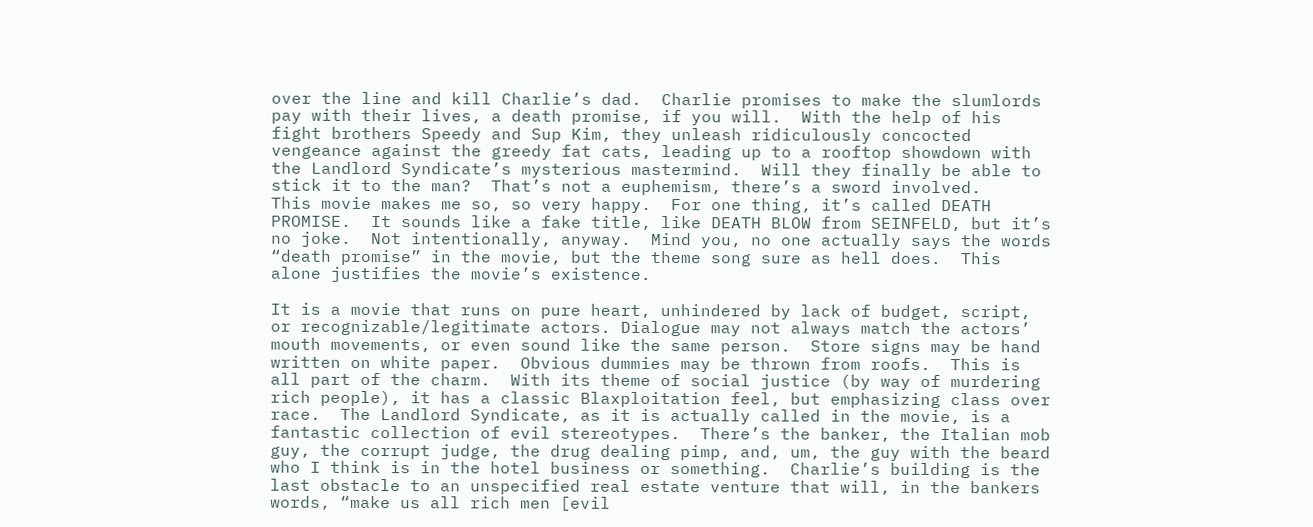over the line and kill Charlie’s dad.  Charlie promises to make the slumlords pay with their lives, a death promise, if you will.  With the help of his fight brothers Speedy and Sup Kim, they unleash ridiculously concocted vengeance against the greedy fat cats, leading up to a rooftop showdown with the Landlord Syndicate’s mysterious mastermind.  Will they finally be able to stick it to the man?  That’s not a euphemism, there’s a sword involved.
This movie makes me so, so very happy.  For one thing, it’s called DEATH PROMISE.  It sounds like a fake title, like DEATH BLOW from SEINFELD, but it’s no joke.  Not intentionally, anyway.  Mind you, no one actually says the words “death promise” in the movie, but the theme song sure as hell does.  This alone justifies the movie’s existence.

It is a movie that runs on pure heart, unhindered by lack of budget, script, or recognizable/legitimate actors. Dialogue may not always match the actors’ mouth movements, or even sound like the same person.  Store signs may be hand written on white paper.  Obvious dummies may be thrown from roofs.  This is all part of the charm.  With its theme of social justice (by way of murdering rich people), it has a classic Blaxploitation feel, but emphasizing class over race.  The Landlord Syndicate, as it is actually called in the movie, is a fantastic collection of evil stereotypes.  There’s the banker, the Italian mob guy, the corrupt judge, the drug dealing pimp, and, um, the guy with the beard who I think is in the hotel business or something.  Charlie’s building is the last obstacle to an unspecified real estate venture that will, in the bankers words, “make us all rich men [evil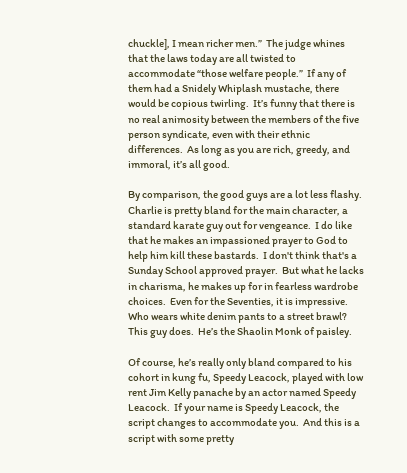chuckle], I mean richer men.”  The judge whines that the laws today are all twisted to accommodate “those welfare people.”  If any of them had a Snidely Whiplash mustache, there would be copious twirling.  It’s funny that there is no real animosity between the members of the five person syndicate, even with their ethnic differences.  As long as you are rich, greedy, and immoral, it’s all good.

By comparison, the good guys are a lot less flashy.  Charlie is pretty bland for the main character, a standard karate guy out for vengeance.  I do like that he makes an impassioned prayer to God to help him kill these bastards.  I don't think that's a Sunday School approved prayer.  But what he lacks in charisma, he makes up for in fearless wardrobe choices.  Even for the Seventies, it is impressive.  Who wears white denim pants to a street brawl?  This guy does.  He’s the Shaolin Monk of paisley.

Of course, he’s really only bland compared to his cohort in kung fu, Speedy Leacock, played with low rent Jim Kelly panache by an actor named Speedy Leacock.  If your name is Speedy Leacock, the script changes to accommodate you.  And this is a script with some pretty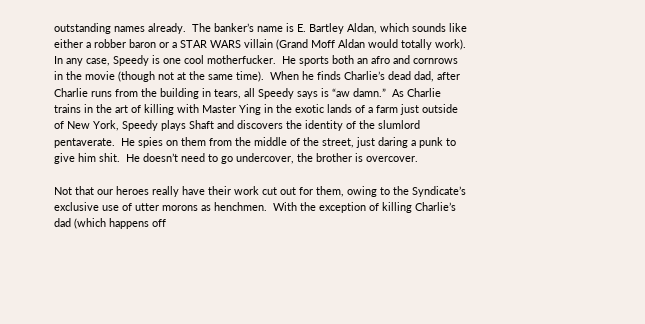outstanding names already.  The banker’s name is E. Bartley Aldan, which sounds like either a robber baron or a STAR WARS villain (Grand Moff Aldan would totally work).  In any case, Speedy is one cool motherfucker.  He sports both an afro and cornrows in the movie (though not at the same time).  When he finds Charlie’s dead dad, after Charlie runs from the building in tears, all Speedy says is “aw damn.”  As Charlie trains in the art of killing with Master Ying in the exotic lands of a farm just outside of New York, Speedy plays Shaft and discovers the identity of the slumlord pentaverate.  He spies on them from the middle of the street, just daring a punk to give him shit.  He doesn’t need to go undercover, the brother is overcover.

Not that our heroes really have their work cut out for them, owing to the Syndicate’s exclusive use of utter morons as henchmen.  With the exception of killing Charlie’s dad (which happens off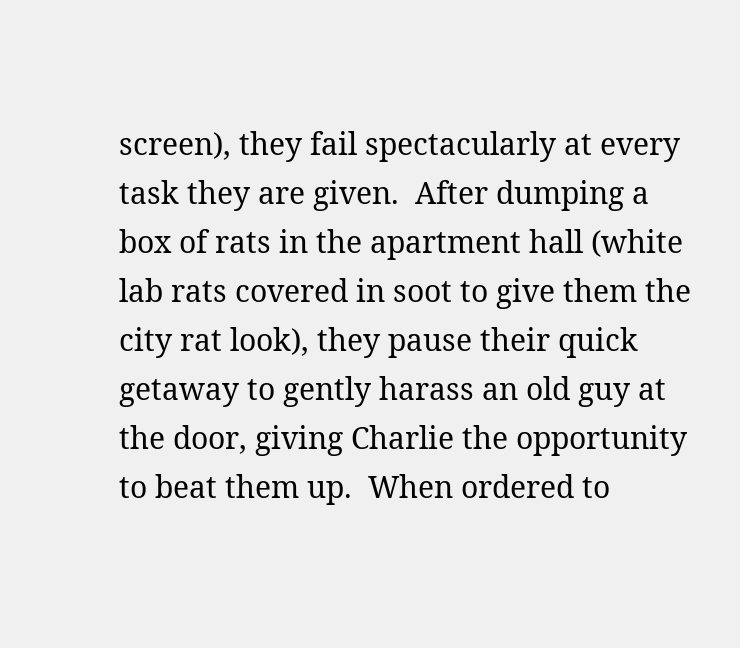screen), they fail spectacularly at every task they are given.  After dumping a box of rats in the apartment hall (white lab rats covered in soot to give them the city rat look), they pause their quick getaway to gently harass an old guy at the door, giving Charlie the opportunity to beat them up.  When ordered to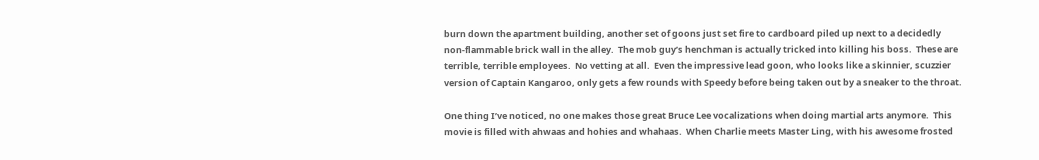burn down the apartment building, another set of goons just set fire to cardboard piled up next to a decidedly non-flammable brick wall in the alley.  The mob guy’s henchman is actually tricked into killing his boss.  These are terrible, terrible employees.  No vetting at all.  Even the impressive lead goon, who looks like a skinnier, scuzzier version of Captain Kangaroo, only gets a few rounds with Speedy before being taken out by a sneaker to the throat.

One thing I’ve noticed, no one makes those great Bruce Lee vocalizations when doing martial arts anymore.  This movie is filled with ahwaas and hohies and whahaas.  When Charlie meets Master Ling, with his awesome frosted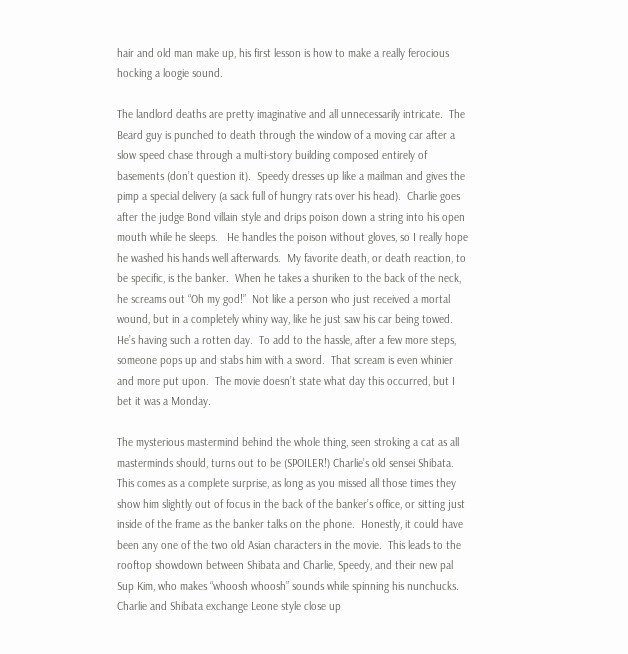hair and old man make up, his first lesson is how to make a really ferocious hocking a loogie sound.

The landlord deaths are pretty imaginative and all unnecessarily intricate.  The Beard guy is punched to death through the window of a moving car after a slow speed chase through a multi-story building composed entirely of basements (don’t question it).  Speedy dresses up like a mailman and gives the pimp a special delivery (a sack full of hungry rats over his head).  Charlie goes after the judge Bond villain style and drips poison down a string into his open mouth while he sleeps.   He handles the poison without gloves, so I really hope he washed his hands well afterwards.  My favorite death, or death reaction, to be specific, is the banker.  When he takes a shuriken to the back of the neck, he screams out “Oh my god!”  Not like a person who just received a mortal wound, but in a completely whiny way, like he just saw his car being towed.  He’s having such a rotten day.  To add to the hassle, after a few more steps, someone pops up and stabs him with a sword.  That scream is even whinier and more put upon.  The movie doesn’t state what day this occurred, but I bet it was a Monday.

The mysterious mastermind behind the whole thing, seen stroking a cat as all masterminds should, turns out to be (SPOILER!) Charlie’s old sensei Shibata.  This comes as a complete surprise, as long as you missed all those times they show him slightly out of focus in the back of the banker’s office, or sitting just inside of the frame as the banker talks on the phone.  Honestly, it could have been any one of the two old Asian characters in the movie.  This leads to the rooftop showdown between Shibata and Charlie, Speedy, and their new pal Sup Kim, who makes “whoosh whoosh” sounds while spinning his nunchucks.  Charlie and Shibata exchange Leone style close up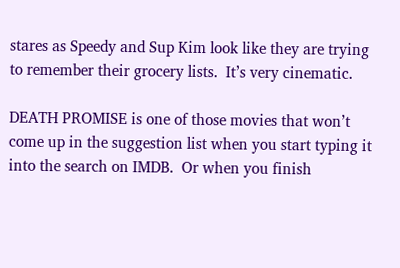stares as Speedy and Sup Kim look like they are trying to remember their grocery lists.  It’s very cinematic.

DEATH PROMISE is one of those movies that won’t come up in the suggestion list when you start typing it into the search on IMDB.  Or when you finish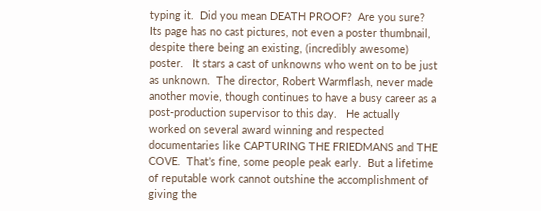typing it.  Did you mean DEATH PROOF?  Are you sure?  Its page has no cast pictures, not even a poster thumbnail, despite there being an existing, (incredibly awesome) poster.   It stars a cast of unknowns who went on to be just as unknown.  The director, Robert Warmflash, never made another movie, though continues to have a busy career as a post-production supervisor to this day.   He actually worked on several award winning and respected documentaries like CAPTURING THE FRIEDMANS and THE COVE.  That’s fine, some people peak early.  But a lifetime of reputable work cannot outshine the accomplishment of giving the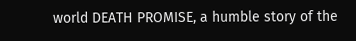world DEATH PROMISE, a humble story of the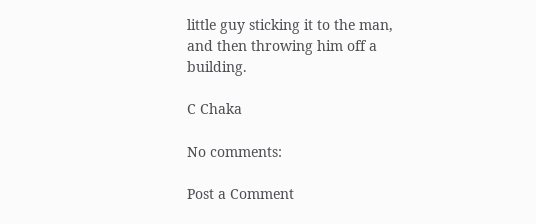little guy sticking it to the man, and then throwing him off a building.

C Chaka

No comments:

Post a Comment